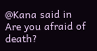@Kana said in Are you afraid of death?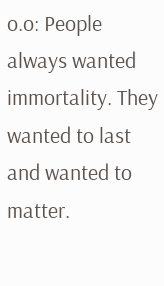o.o: People always wanted immortality. They wanted to last and wanted to matter.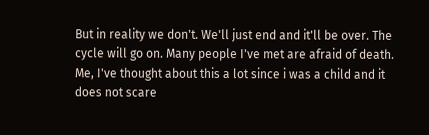But in reality we don't. We'll just end and it'll be over. The cycle will go on. Many people I've met are afraid of death. Me, I've thought about this a lot since i was a child and it does not scare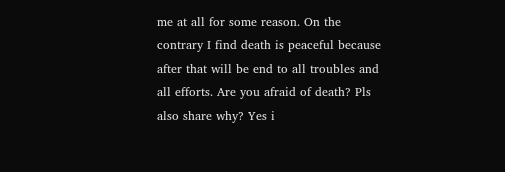me at all for some reason. On the contrary I find death is peaceful because after that will be end to all troubles and all efforts. Are you afraid of death? Pls also share why? Yes i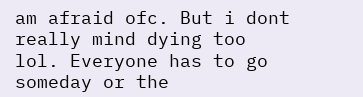am afraid ofc. But i dont really mind dying too lol. Everyone has to go someday or the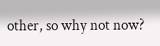other, so why not now?